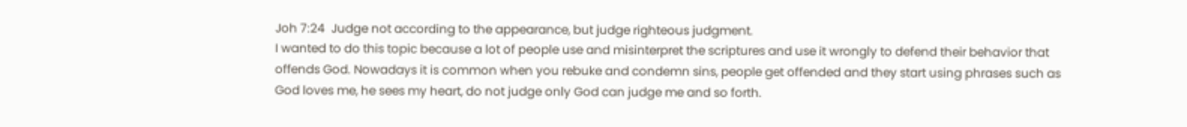Joh 7:24  Judge not according to the appearance, but judge righteous judgment.
I wanted to do this topic because a lot of people use and misinterpret the scriptures and use it wrongly to defend their behavior that offends God. Nowadays it is common when you rebuke and condemn sins, people get offended and they start using phrases such as God loves me, he sees my heart, do not judge only God can judge me and so forth.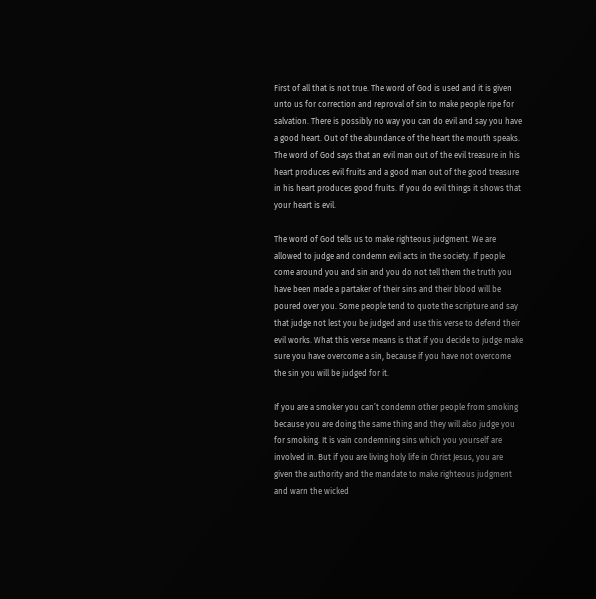First of all that is not true. The word of God is used and it is given unto us for correction and reproval of sin to make people ripe for salvation. There is possibly no way you can do evil and say you have a good heart. Out of the abundance of the heart the mouth speaks. The word of God says that an evil man out of the evil treasure in his heart produces evil fruits and a good man out of the good treasure in his heart produces good fruits. If you do evil things it shows that your heart is evil.

The word of God tells us to make righteous judgment. We are allowed to judge and condemn evil acts in the society. If people come around you and sin and you do not tell them the truth you have been made a partaker of their sins and their blood will be poured over you. Some people tend to quote the scripture and say that judge not lest you be judged and use this verse to defend their evil works. What this verse means is that if you decide to judge make sure you have overcome a sin, because if you have not overcome the sin you will be judged for it.

If you are a smoker you can’t condemn other people from smoking because you are doing the same thing and they will also judge you for smoking. It is vain condemning sins which you yourself are involved in. But if you are living holy life in Christ Jesus, you are given the authority and the mandate to make righteous judgment and warn the wicked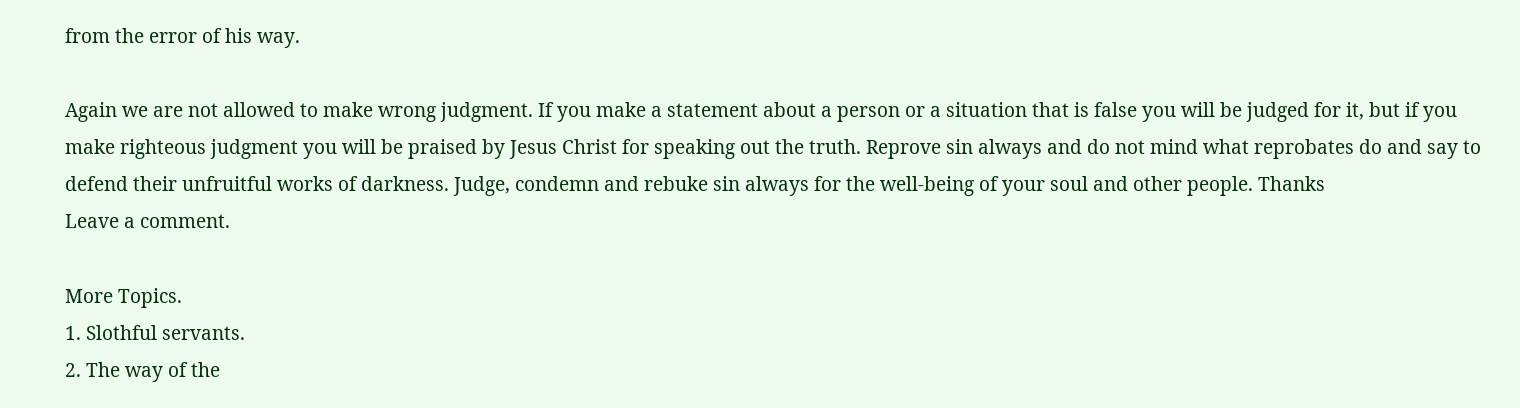from the error of his way.

Again we are not allowed to make wrong judgment. If you make a statement about a person or a situation that is false you will be judged for it, but if you make righteous judgment you will be praised by Jesus Christ for speaking out the truth. Reprove sin always and do not mind what reprobates do and say to defend their unfruitful works of darkness. Judge, condemn and rebuke sin always for the well-being of your soul and other people. Thanks
Leave a comment.

More Topics.
1. Slothful servants.
2. The way of the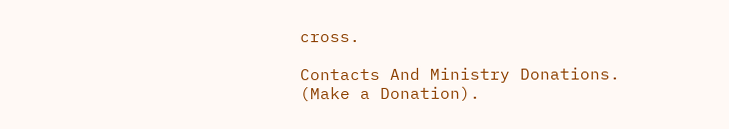cross.

Contacts And Ministry Donations.
(Make a Donation).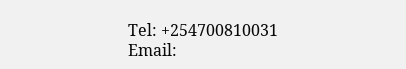Tel: +254700810031
Email: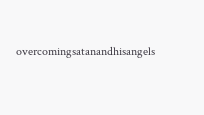overcomingsatanandhisangels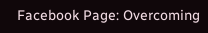Facebook Page: Overcoming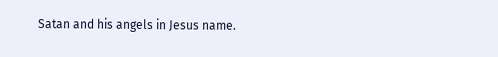Satan and his angels in Jesus name.